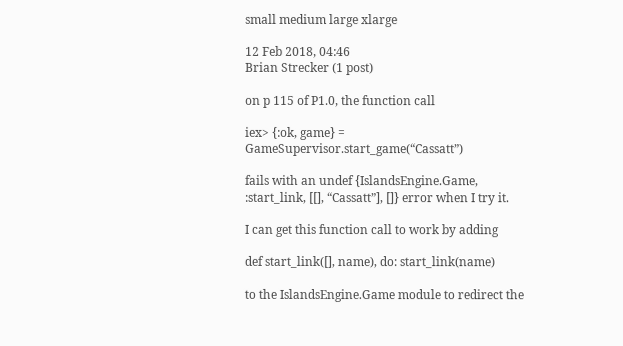small medium large xlarge

12 Feb 2018, 04:46
Brian Strecker (1 post)

on p 115 of P1.0, the function call

iex> {:ok, game} = GameSupervisor.start_game(“Cassatt”)

fails with an undef {IslandsEngine.Game, :start_link, [[], “Cassatt”], []} error when I try it.

I can get this function call to work by adding

def start_link([], name), do: start_link(name)

to the IslandsEngine.Game module to redirect the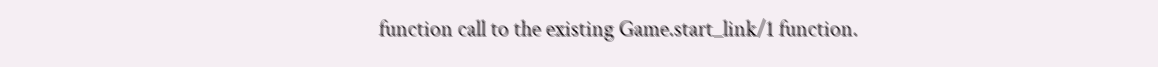function call to the existing Game.start_link/1 function.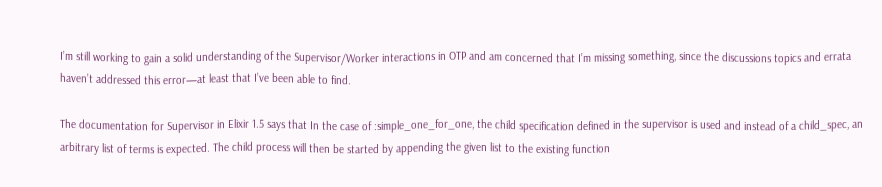I’m still working to gain a solid understanding of the Supervisor/Worker interactions in OTP and am concerned that I’m missing something, since the discussions topics and errata haven’t addressed this error—at least that I’ve been able to find.

The documentation for Supervisor in Elixir 1.5 says that In the case of :simple_one_for_one, the child specification defined in the supervisor is used and instead of a child_spec, an arbitrary list of terms is expected. The child process will then be started by appending the given list to the existing function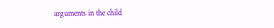arguments in the child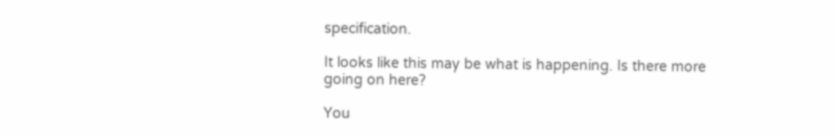specification.

It looks like this may be what is happening. Is there more going on here?

You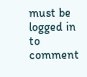must be logged in to comment